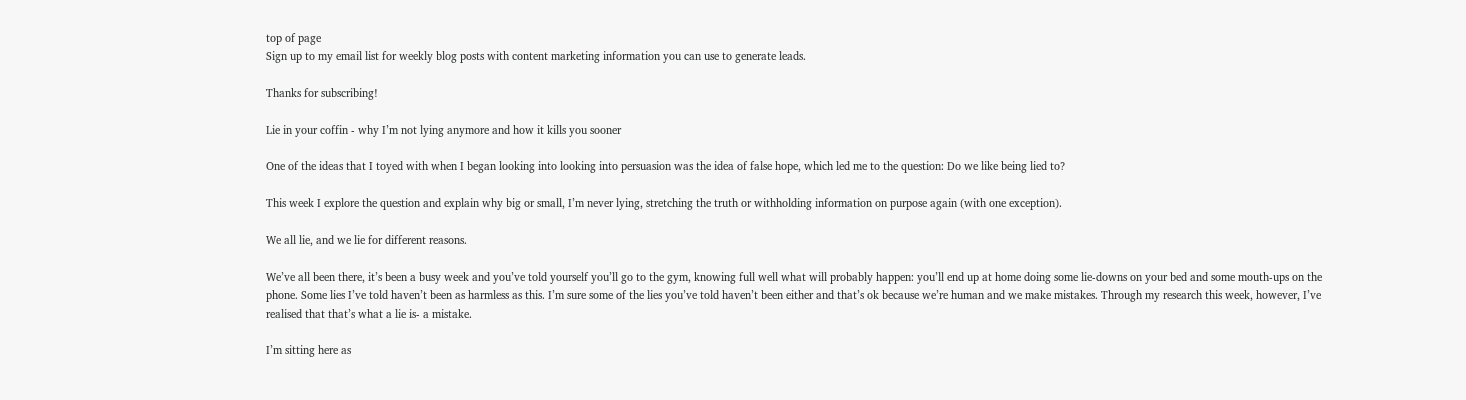top of page
Sign up to my email list for weekly blog posts with content marketing information you can use to generate leads.

Thanks for subscribing!

Lie in your coffin - why I’m not lying anymore and how it kills you sooner

One of the ideas that I toyed with when I began looking into looking into persuasion was the idea of false hope, which led me to the question: Do we like being lied to?

This week I explore the question and explain why big or small, I’m never lying, stretching the truth or withholding information on purpose again (with one exception).

We all lie, and we lie for different reasons.

We’ve all been there, it’s been a busy week and you’ve told yourself you’ll go to the gym, knowing full well what will probably happen: you’ll end up at home doing some lie-downs on your bed and some mouth-ups on the phone. Some lies I’ve told haven’t been as harmless as this. I’m sure some of the lies you’ve told haven’t been either and that’s ok because we’re human and we make mistakes. Through my research this week, however, I’ve realised that that’s what a lie is- a mistake.

I’m sitting here as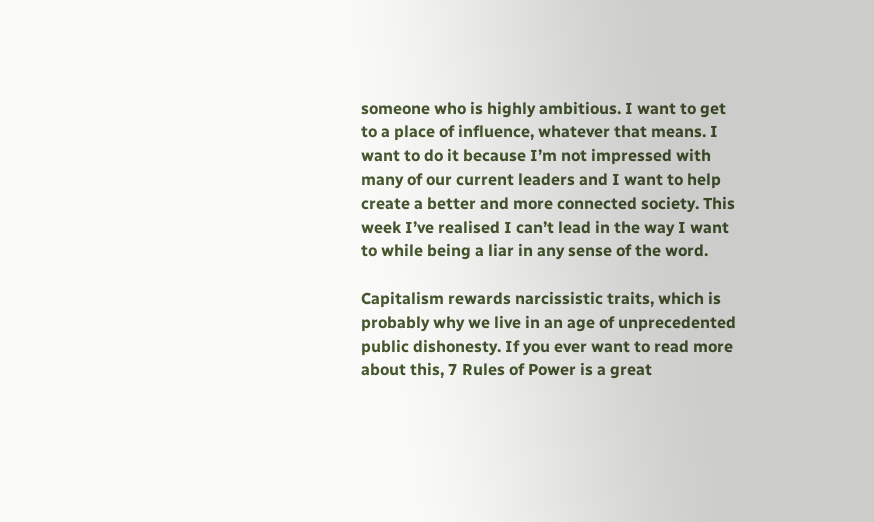someone who is highly ambitious. I want to get to a place of influence, whatever that means. I want to do it because I’m not impressed with many of our current leaders and I want to help create a better and more connected society. This week I’ve realised I can’t lead in the way I want to while being a liar in any sense of the word.

Capitalism rewards narcissistic traits, which is probably why we live in an age of unprecedented public dishonesty. If you ever want to read more about this, 7 Rules of Power is a great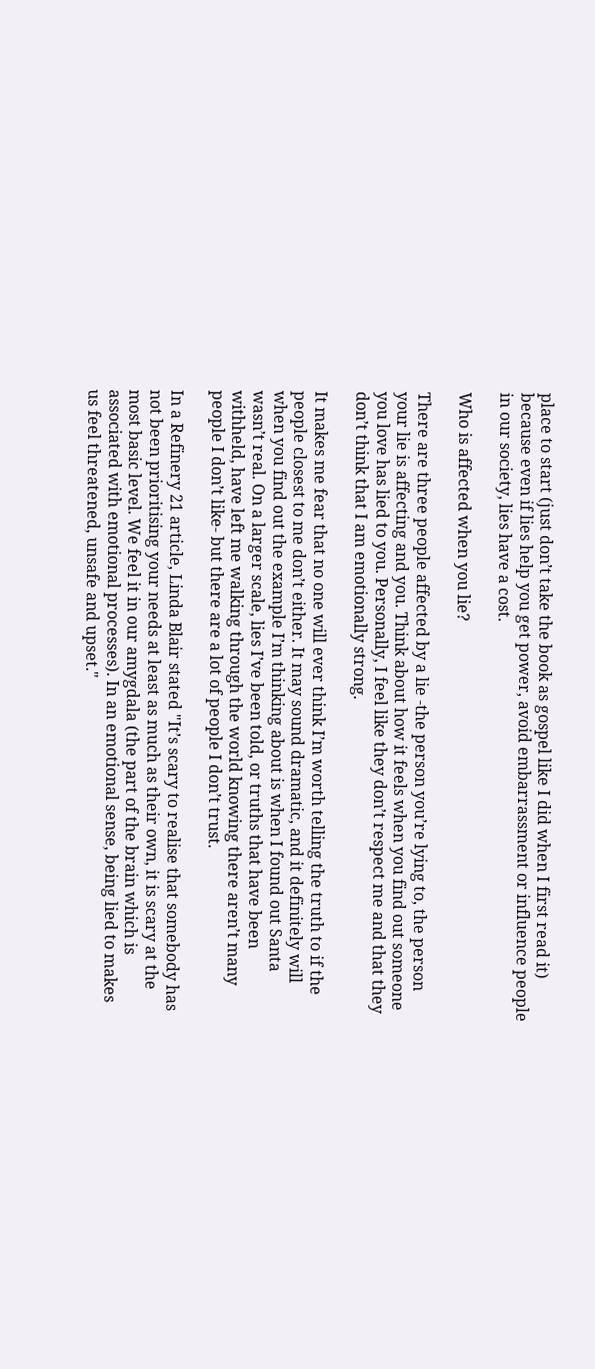place to start (just don’t take the book as gospel like I did when I first read it) because even if lies help you get power, avoid embarrassment or influence people in our society, lies have a cost.

Who is affected when you lie?

There are three people affected by a lie -the person you’re lying to, the person your lie is affecting and you. Think about how it feels when you find out someone you love has lied to you. Personally, I feel like they don’t respect me and that they don’t think that I am emotionally strong.

It makes me fear that no one will ever think I’m worth telling the truth to if the people closest to me don’t either. It may sound dramatic, and it definitely will when you find out the example I’m thinking about is when I found out Santa wasn’t real. On a larger scale, lies I’ve been told, or truths that have been withheld, have left me walking through the world knowing there aren’t many people I don’t like- but there are a lot of people I don’t trust.

In a Refinery 21 article, Linda Blair stated "It’s scary to realise that somebody has not been prioritising your needs at least as much as their own, it is scary at the most basic level. We feel it in our amygdala (the part of the brain which is associated with emotional processes). In an emotional sense, being lied to makes us feel threatened, unsafe and upset."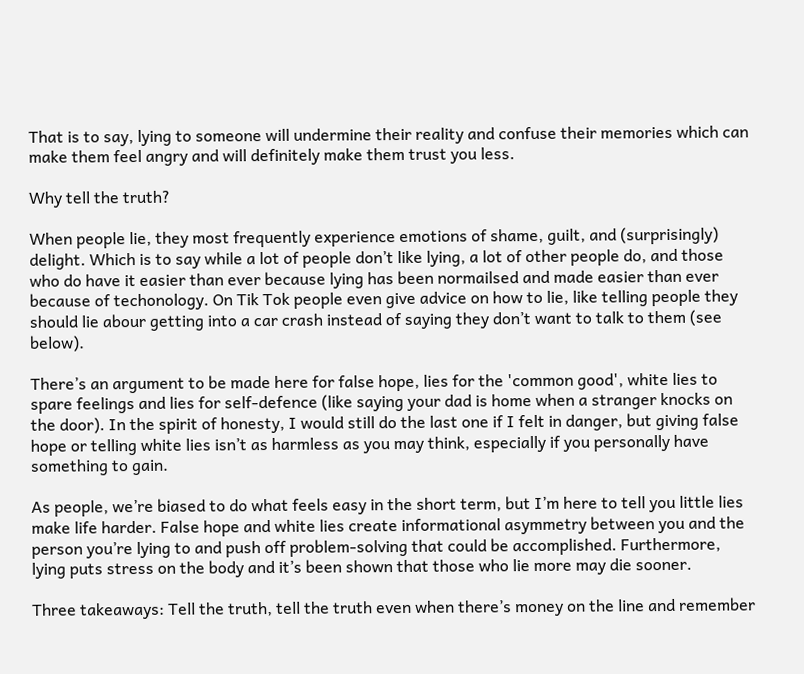That is to say, lying to someone will undermine their reality and confuse their memories which can make them feel angry and will definitely make them trust you less.

Why tell the truth?

When people lie, they most frequently experience emotions of shame, guilt, and (surprisingly) delight. Which is to say while a lot of people don’t like lying, a lot of other people do, and those who do have it easier than ever because lying has been normailsed and made easier than ever because of techonology. On Tik Tok people even give advice on how to lie, like telling people they should lie abour getting into a car crash instead of saying they don’t want to talk to them (see below).

There’s an argument to be made here for false hope, lies for the 'common good', white lies to spare feelings and lies for self-defence (like saying your dad is home when a stranger knocks on the door). In the spirit of honesty, I would still do the last one if I felt in danger, but giving false hope or telling white lies isn’t as harmless as you may think, especially if you personally have something to gain.

As people, we’re biased to do what feels easy in the short term, but I’m here to tell you little lies make life harder. False hope and white lies create informational asymmetry between you and the person you’re lying to and push off problem-solving that could be accomplished. Furthermore, lying puts stress on the body and it’s been shown that those who lie more may die sooner.

Three takeaways: Tell the truth, tell the truth even when there’s money on the line and remember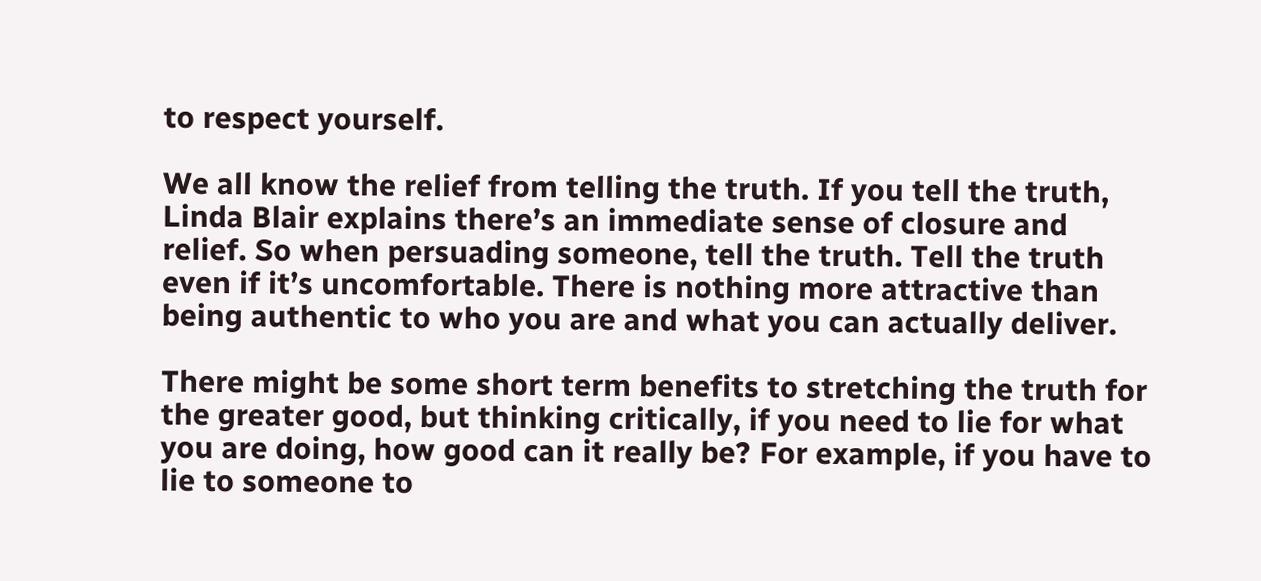to respect yourself.

We all know the relief from telling the truth. If you tell the truth, Linda Blair explains there’s an immediate sense of closure and relief. So when persuading someone, tell the truth. Tell the truth even if it’s uncomfortable. There is nothing more attractive than being authentic to who you are and what you can actually deliver.

There might be some short term benefits to stretching the truth for the greater good, but thinking critically, if you need to lie for what you are doing, how good can it really be? For example, if you have to lie to someone to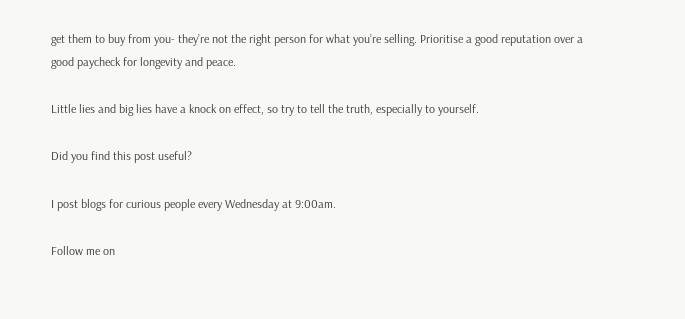get them to buy from you- they’re not the right person for what you’re selling. Prioritise a good reputation over a good paycheck for longevity and peace.

Little lies and big lies have a knock on effect, so try to tell the truth, especially to yourself.

Did you find this post useful?

I post blogs for curious people every Wednesday at 9:00am.

Follow me on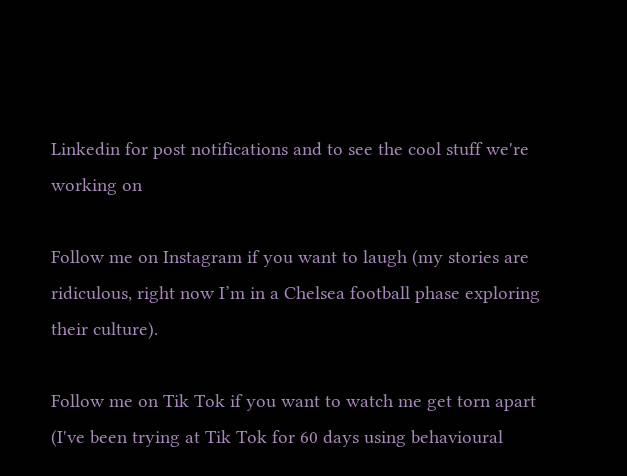Linkedin for post notifications and to see the cool stuff we're working on

Follow me on Instagram if you want to laugh (my stories are ridiculous, right now I’m in a Chelsea football phase exploring their culture).

Follow me on Tik Tok if you want to watch me get torn apart (I've been trying at Tik Tok for 60 days using behavioural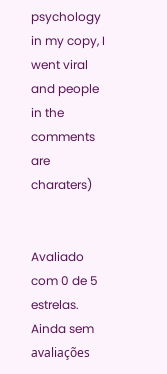psychology in my copy, I went viral and people in the comments are charaters)


Avaliado com 0 de 5 estrelas.
Ainda sem avaliações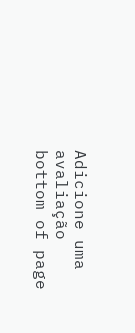Adicione uma avaliação
bottom of page